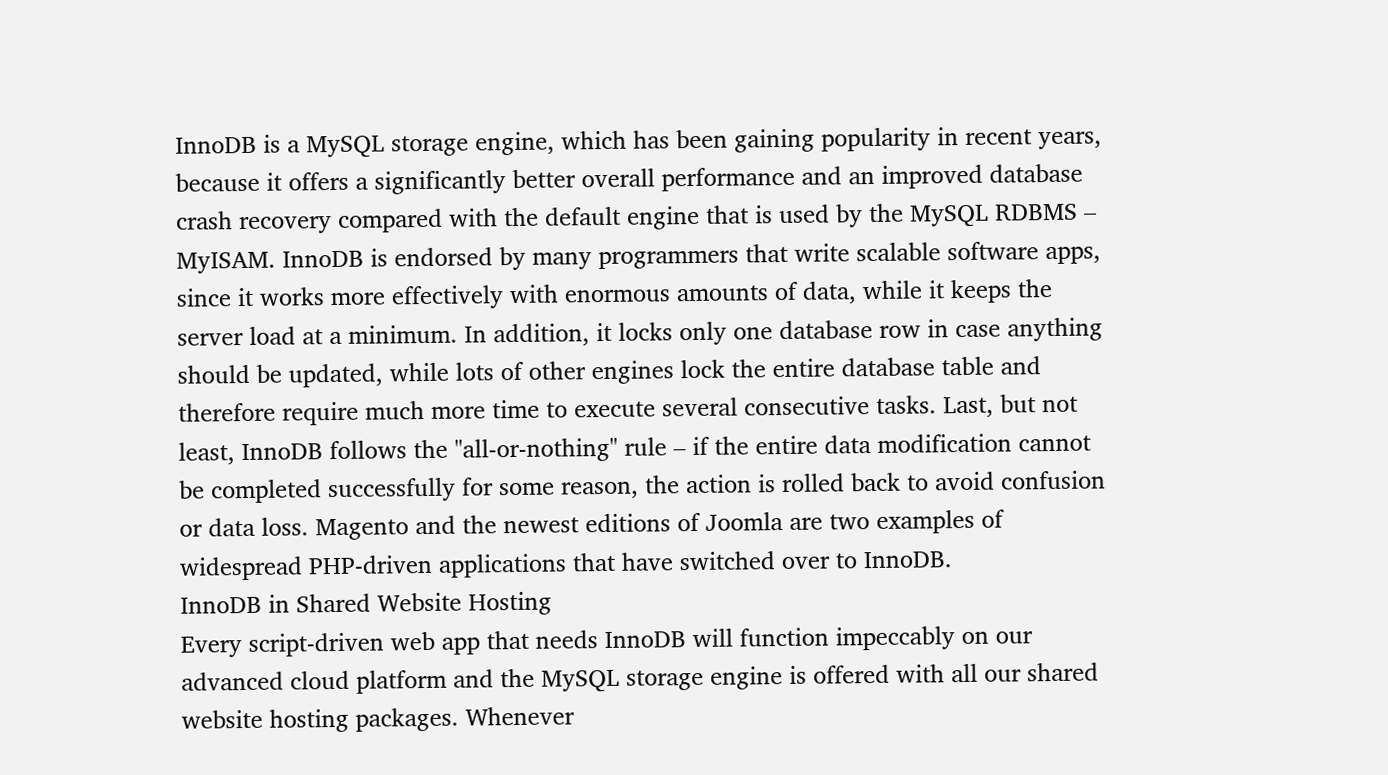InnoDB is a MySQL storage engine, which has been gaining popularity in recent years, because it offers a significantly better overall performance and an improved database crash recovery compared with the default engine that is used by the MySQL RDBMS – MyISAM. InnoDB is endorsed by many programmers that write scalable software apps, since it works more effectively with enormous amounts of data, while it keeps the server load at a minimum. In addition, it locks only one database row in case anything should be updated, while lots of other engines lock the entire database table and therefore require much more time to execute several consecutive tasks. Last, but not least, InnoDB follows the "all-or-nothing" rule – if the entire data modification cannot be completed successfully for some reason, the action is rolled back to avoid confusion or data loss. Magento and the newest editions of Joomla are two examples of widespread PHP-driven applications that have switched over to InnoDB.
InnoDB in Shared Website Hosting
Every script-driven web app that needs InnoDB will function impeccably on our advanced cloud platform and the MySQL storage engine is offered with all our shared website hosting packages. Whenever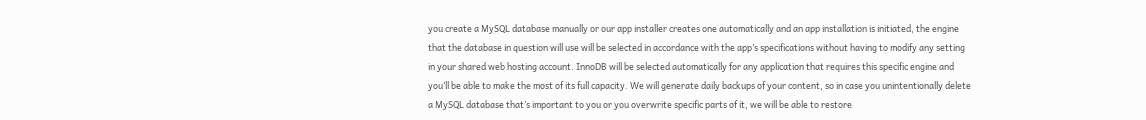you create a MySQL database manually or our app installer creates one automatically and an app installation is initiated, the engine that the database in question will use will be selected in accordance with the app’s specifications without having to modify any setting in your shared web hosting account. InnoDB will be selected automatically for any application that requires this specific engine and you’ll be able to make the most of its full capacity. We will generate daily backups of your content, so in case you unintentionally delete a MySQL database that’s important to you or you overwrite specific parts of it, we will be able to restore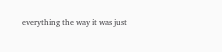everything the way it was just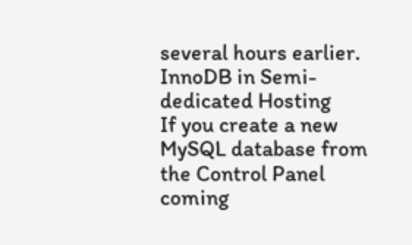several hours earlier.
InnoDB in Semi-dedicated Hosting
If you create a new MySQL database from the Control Panel coming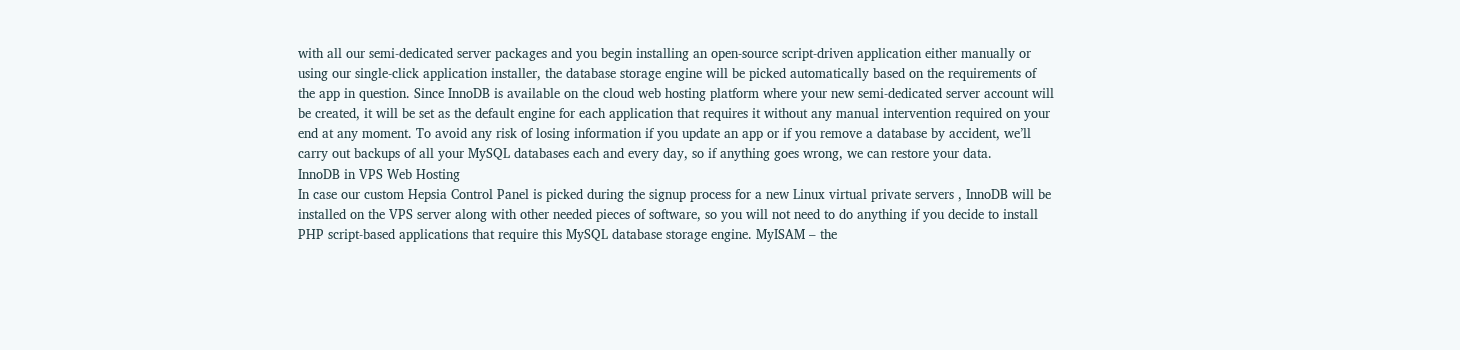with all our semi-dedicated server packages and you begin installing an open-source script-driven application either manually or using our single-click application installer, the database storage engine will be picked automatically based on the requirements of the app in question. Since InnoDB is available on the cloud web hosting platform where your new semi-dedicated server account will be created, it will be set as the default engine for each application that requires it without any manual intervention required on your end at any moment. To avoid any risk of losing information if you update an app or if you remove a database by accident, we’ll carry out backups of all your MySQL databases each and every day, so if anything goes wrong, we can restore your data.
InnoDB in VPS Web Hosting
In case our custom Hepsia Control Panel is picked during the signup process for a new Linux virtual private servers , InnoDB will be installed on the VPS server along with other needed pieces of software, so you will not need to do anything if you decide to install PHP script-based applications that require this MySQL database storage engine. MyISAM – the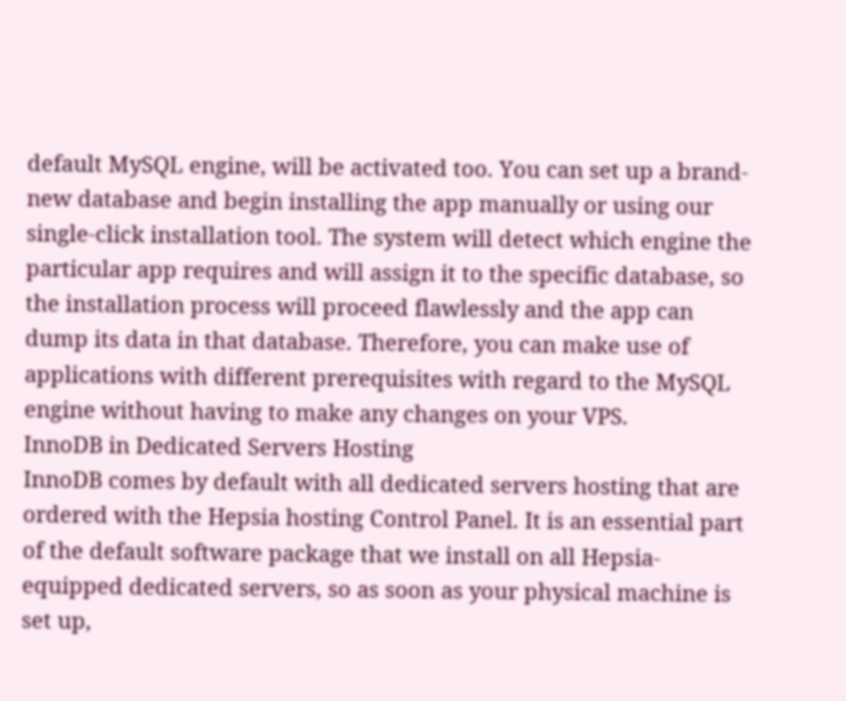default MySQL engine, will be activated too. You can set up a brand-new database and begin installing the app manually or using our single-click installation tool. The system will detect which engine the particular app requires and will assign it to the specific database, so the installation process will proceed flawlessly and the app can dump its data in that database. Therefore, you can make use of applications with different prerequisites with regard to the MySQL engine without having to make any changes on your VPS.
InnoDB in Dedicated Servers Hosting
InnoDB comes by default with all dedicated servers hosting that are ordered with the Hepsia hosting Control Panel. It is an essential part of the default software package that we install on all Hepsia-equipped dedicated servers, so as soon as your physical machine is set up,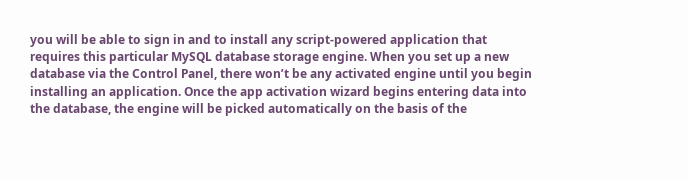you will be able to sign in and to install any script-powered application that requires this particular MySQL database storage engine. When you set up a new database via the Control Panel, there won’t be any activated engine until you begin installing an application. Once the app activation wizard begins entering data into the database, the engine will be picked automatically on the basis of the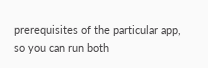prerequisites of the particular app, so you can run both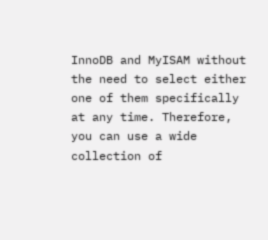InnoDB and MyISAM without the need to select either one of them specifically at any time. Therefore, you can use a wide collection of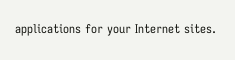applications for your Internet sites.